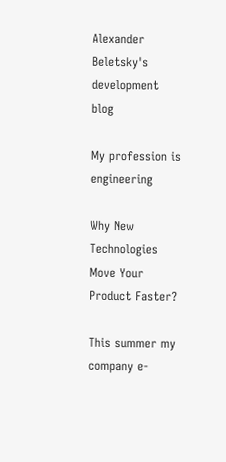Alexander Beletsky's development blog

My profession is engineering

Why New Technologies Move Your Product Faster?

This summer my company e-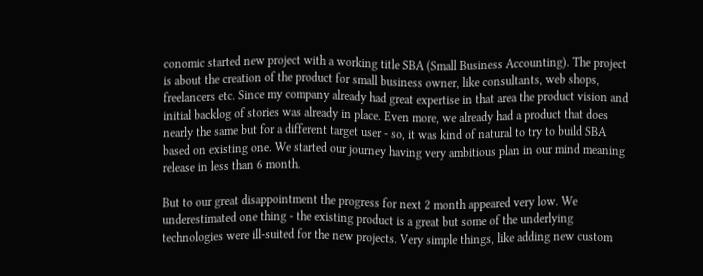conomic started new project with a working title SBA (Small Business Accounting). The project is about the creation of the product for small business owner, like consultants, web shops, freelancers etc. Since my company already had great expertise in that area the product vision and initial backlog of stories was already in place. Even more, we already had a product that does nearly the same but for a different target user - so, it was kind of natural to try to build SBA based on existing one. We started our journey having very ambitious plan in our mind meaning release in less than 6 month.

But to our great disappointment the progress for next 2 month appeared very low. We underestimated one thing - the existing product is a great but some of the underlying technologies were ill-suited for the new projects. Very simple things, like adding new custom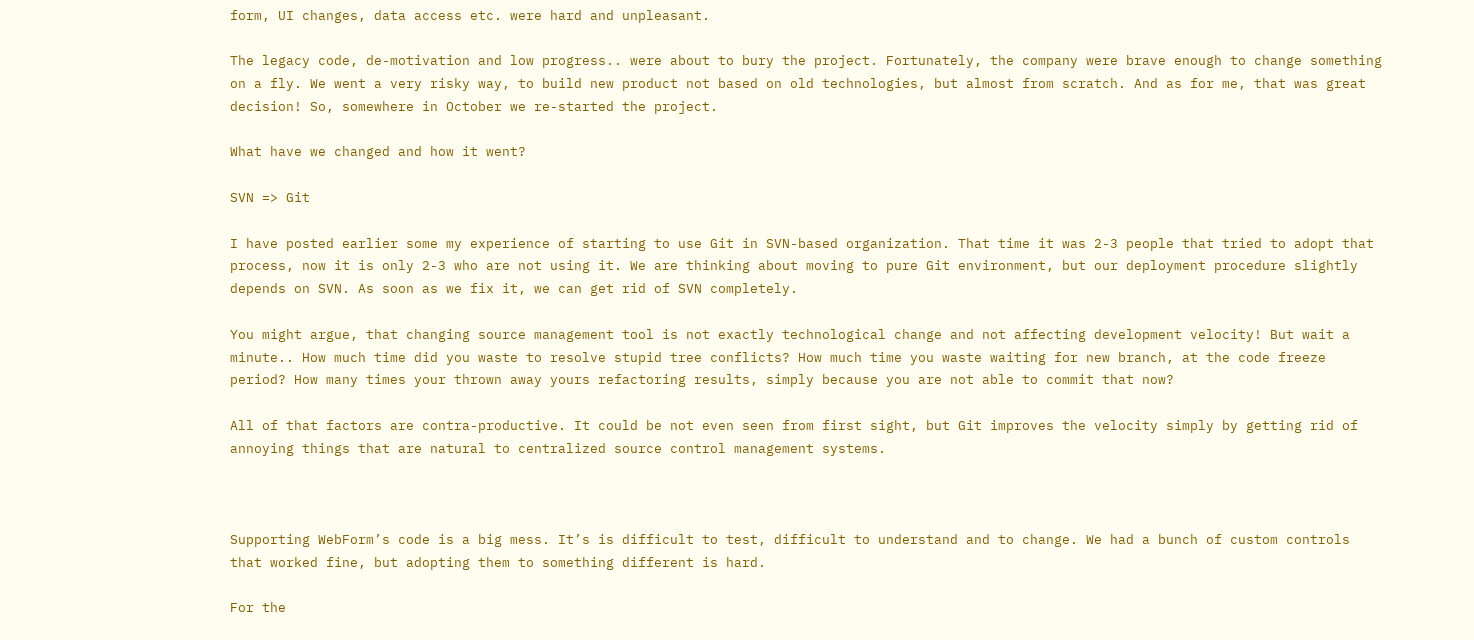form, UI changes, data access etc. were hard and unpleasant.

The legacy code, de-motivation and low progress.. were about to bury the project. Fortunately, the company were brave enough to change something on a fly. We went a very risky way, to build new product not based on old technologies, but almost from scratch. And as for me, that was great decision! So, somewhere in October we re-started the project.

What have we changed and how it went?

SVN => Git

I have posted earlier some my experience of starting to use Git in SVN-based organization. That time it was 2-3 people that tried to adopt that process, now it is only 2-3 who are not using it. We are thinking about moving to pure Git environment, but our deployment procedure slightly depends on SVN. As soon as we fix it, we can get rid of SVN completely.

You might argue, that changing source management tool is not exactly technological change and not affecting development velocity! But wait a minute.. How much time did you waste to resolve stupid tree conflicts? How much time you waste waiting for new branch, at the code freeze period? How many times your thrown away yours refactoring results, simply because you are not able to commit that now?

All of that factors are contra-productive. It could be not even seen from first sight, but Git improves the velocity simply by getting rid of annoying things that are natural to centralized source control management systems.



Supporting WebForm’s code is a big mess. It’s is difficult to test, difficult to understand and to change. We had a bunch of custom controls that worked fine, but adopting them to something different is hard.

For the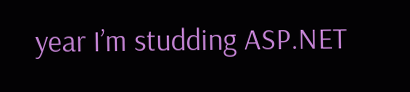year I’m studding ASP.NET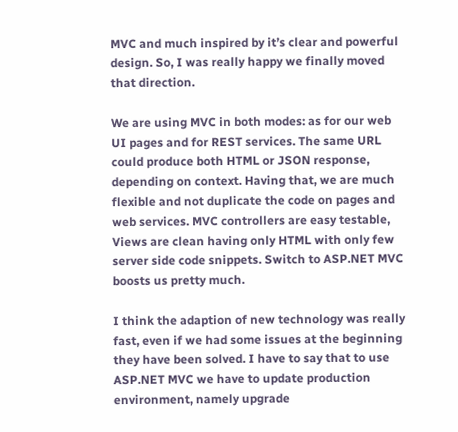MVC and much inspired by it’s clear and powerful design. So, I was really happy we finally moved that direction.

We are using MVC in both modes: as for our web UI pages and for REST services. The same URL could produce both HTML or JSON response, depending on context. Having that, we are much flexible and not duplicate the code on pages and web services. MVC controllers are easy testable, Views are clean having only HTML with only few server side code snippets. Switch to ASP.NET MVC boosts us pretty much.

I think the adaption of new technology was really fast, even if we had some issues at the beginning they have been solved. I have to say that to use ASP.NET MVC we have to update production environment, namely upgrade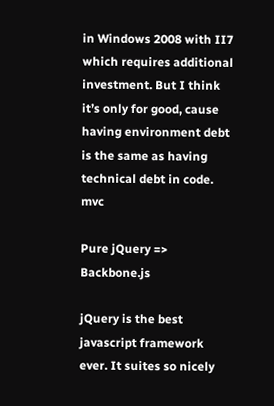in Windows 2008 with II7 which requires additional investment. But I think it’s only for good, cause having environment debt is the same as having technical debt in code. mvc

Pure jQuery => Backbone.js

jQuery is the best javascript framework ever. It suites so nicely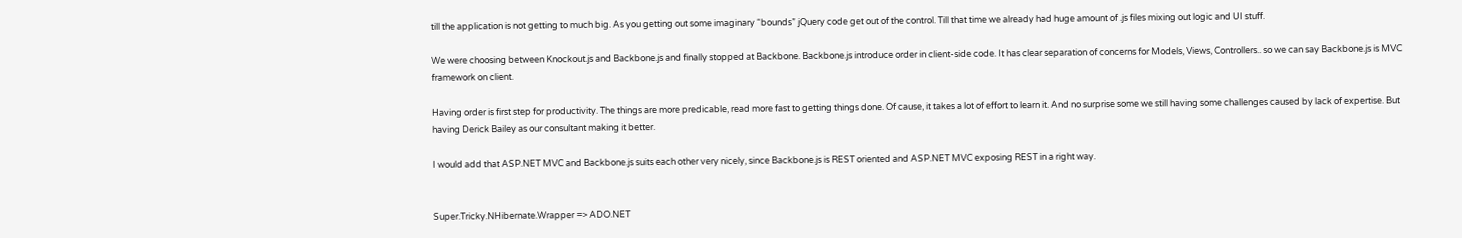till the application is not getting to much big. As you getting out some imaginary “bounds” jQuery code get out of the control. Till that time we already had huge amount of .js files mixing out logic and UI stuff.

We were choosing between Knockout.js and Backbone.js and finally stopped at Backbone. Backbone.js introduce order in client-side code. It has clear separation of concerns for Models, Views, Controllers.. so we can say Backbone.js is MVC framework on client.

Having order is first step for productivity. The things are more predicable, read more fast to getting things done. Of cause, it takes a lot of effort to learn it. And no surprise some we still having some challenges caused by lack of expertise. But having Derick Bailey as our consultant making it better.

I would add that ASP.NET MVC and Backbone.js suits each other very nicely, since Backbone.js is REST oriented and ASP.NET MVC exposing REST in a right way.


Super.Tricky.NHibernate.Wrapper => ADO.NET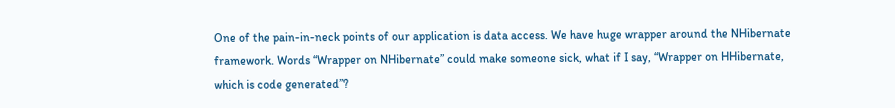One of the pain-in-neck points of our application is data access. We have huge wrapper around the NHibernate framework. Words “Wrapper on NHibernate” could make someone sick, what if I say, “Wrapper on HHibernate, which is code generated”?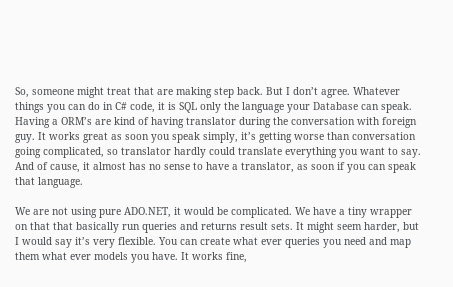So, someone might treat that are making step back. But I don’t agree. Whatever things you can do in C# code, it is SQL only the language your Database can speak. Having a ORM’s are kind of having translator during the conversation with foreign guy. It works great as soon you speak simply, it’s getting worse than conversation going complicated, so translator hardly could translate everything you want to say. And of cause, it almost has no sense to have a translator, as soon if you can speak that language.

We are not using pure ADO.NET, it would be complicated. We have a tiny wrapper on that that basically run queries and returns result sets. It might seem harder, but I would say it’s very flexible. You can create what ever queries you need and map them what ever models you have. It works fine,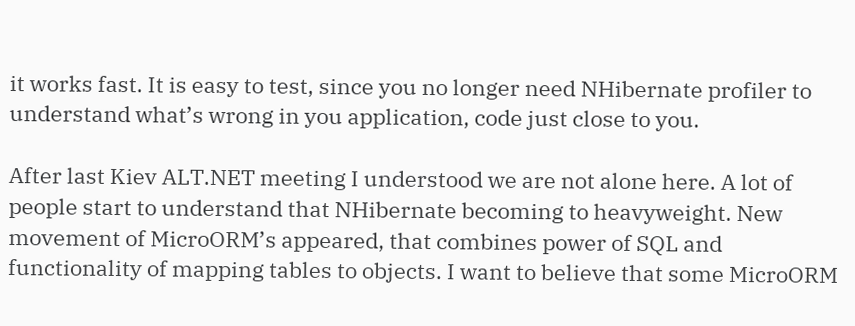it works fast. It is easy to test, since you no longer need NHibernate profiler to understand what’s wrong in you application, code just close to you.

After last Kiev ALT.NET meeting I understood we are not alone here. A lot of people start to understand that NHibernate becoming to heavyweight. New movement of MicroORM’s appeared, that combines power of SQL and functionality of mapping tables to objects. I want to believe that some MicroORM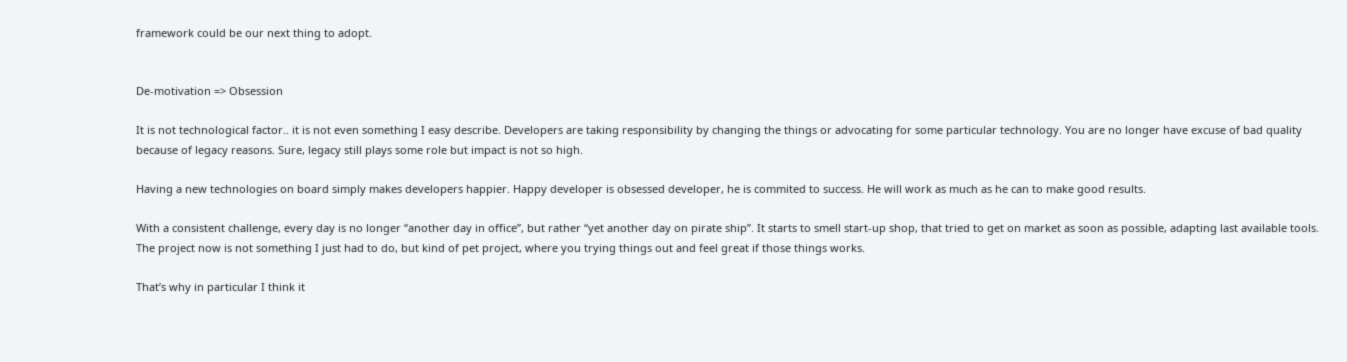framework could be our next thing to adopt.


De-motivation => Obsession

It is not technological factor.. it is not even something I easy describe. Developers are taking responsibility by changing the things or advocating for some particular technology. You are no longer have excuse of bad quality because of legacy reasons. Sure, legacy still plays some role but impact is not so high.

Having a new technologies on board simply makes developers happier. Happy developer is obsessed developer, he is commited to success. He will work as much as he can to make good results.

With a consistent challenge, every day is no longer “another day in office”, but rather “yet another day on pirate ship”. It starts to smell start-up shop, that tried to get on market as soon as possible, adapting last available tools. The project now is not something I just had to do, but kind of pet project, where you trying things out and feel great if those things works.

That’s why in particular I think it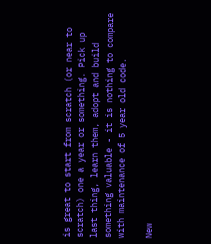is great to start from scratch (or near to scratch) one a year or something. Pick up last thing, learn them, adopt and build something valuable - it is nothing to compare with maintenance of 5 year old code.

New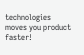technologies moves you product faster!